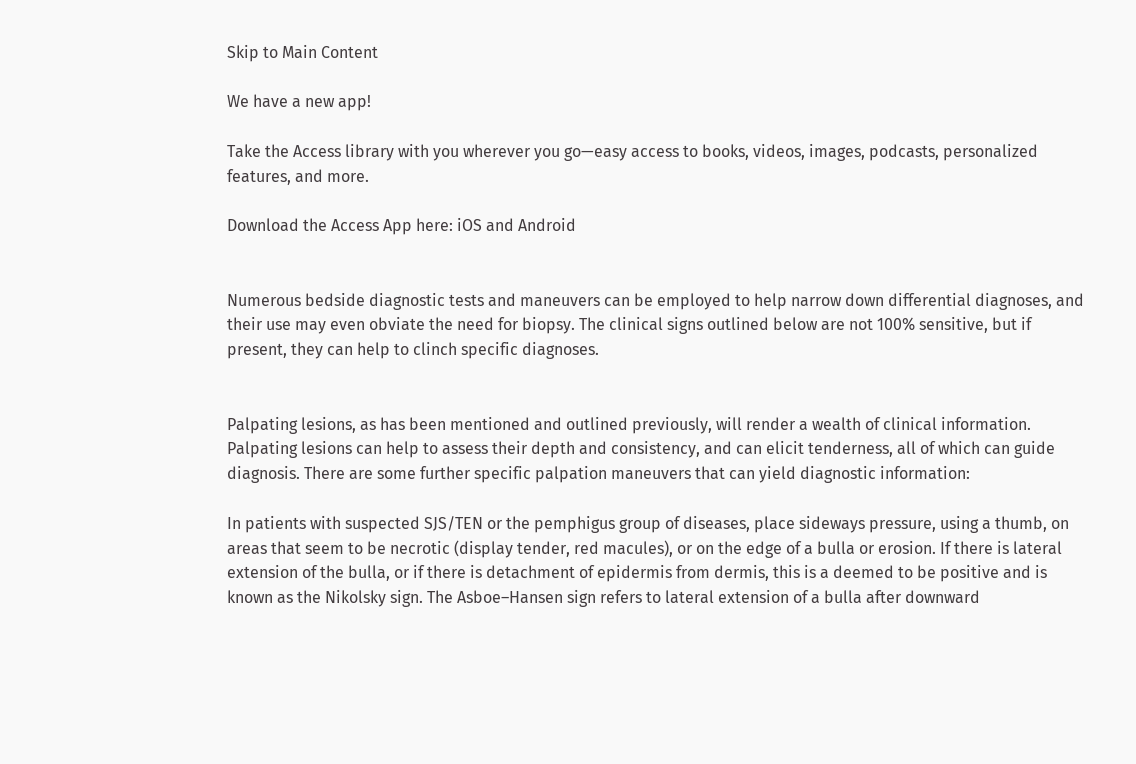Skip to Main Content

We have a new app!

Take the Access library with you wherever you go—easy access to books, videos, images, podcasts, personalized features, and more.

Download the Access App here: iOS and Android


Numerous bedside diagnostic tests and maneuvers can be employed to help narrow down differential diagnoses, and their use may even obviate the need for biopsy. The clinical signs outlined below are not 100% sensitive, but if present, they can help to clinch specific diagnoses.


Palpating lesions, as has been mentioned and outlined previously, will render a wealth of clinical information. Palpating lesions can help to assess their depth and consistency, and can elicit tenderness, all of which can guide diagnosis. There are some further specific palpation maneuvers that can yield diagnostic information:

In patients with suspected SJS/TEN or the pemphigus group of diseases, place sideways pressure, using a thumb, on areas that seem to be necrotic (display tender, red macules), or on the edge of a bulla or erosion. If there is lateral extension of the bulla, or if there is detachment of epidermis from dermis, this is a deemed to be positive and is known as the Nikolsky sign. The Asboe–Hansen sign refers to lateral extension of a bulla after downward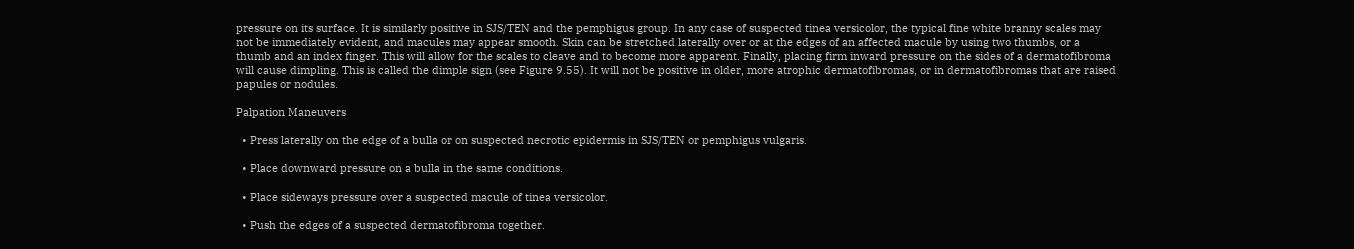pressure on its surface. It is similarly positive in SJS/TEN and the pemphigus group. In any case of suspected tinea versicolor, the typical fine white branny scales may not be immediately evident, and macules may appear smooth. Skin can be stretched laterally over or at the edges of an affected macule by using two thumbs, or a thumb and an index finger. This will allow for the scales to cleave and to become more apparent. Finally, placing firm inward pressure on the sides of a dermatofibroma will cause dimpling. This is called the dimple sign (see Figure 9.55). It will not be positive in older, more atrophic dermatofibromas, or in dermatofibromas that are raised papules or nodules.

Palpation Maneuvers

  • Press laterally on the edge of a bulla or on suspected necrotic epidermis in SJS/TEN or pemphigus vulgaris.

  • Place downward pressure on a bulla in the same conditions.

  • Place sideways pressure over a suspected macule of tinea versicolor.

  • Push the edges of a suspected dermatofibroma together.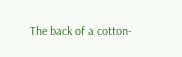The back of a cotton-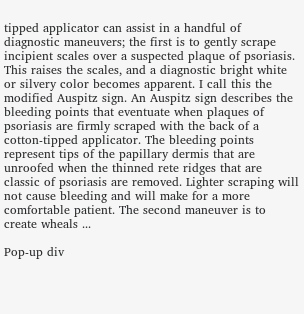tipped applicator can assist in a handful of diagnostic maneuvers; the first is to gently scrape incipient scales over a suspected plaque of psoriasis. This raises the scales, and a diagnostic bright white or silvery color becomes apparent. I call this the modified Auspitz sign. An Auspitz sign describes the bleeding points that eventuate when plaques of psoriasis are firmly scraped with the back of a cotton-tipped applicator. The bleeding points represent tips of the papillary dermis that are unroofed when the thinned rete ridges that are classic of psoriasis are removed. Lighter scraping will not cause bleeding and will make for a more comfortable patient. The second maneuver is to create wheals ...

Pop-up div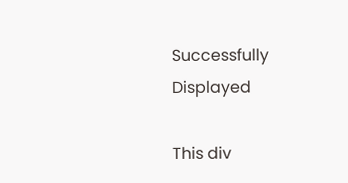Successfully Displayed

This div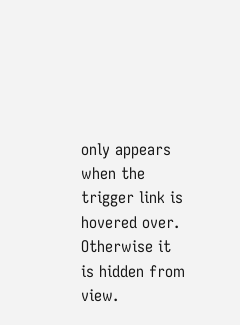only appears when the trigger link is hovered over. Otherwise it is hidden from view.